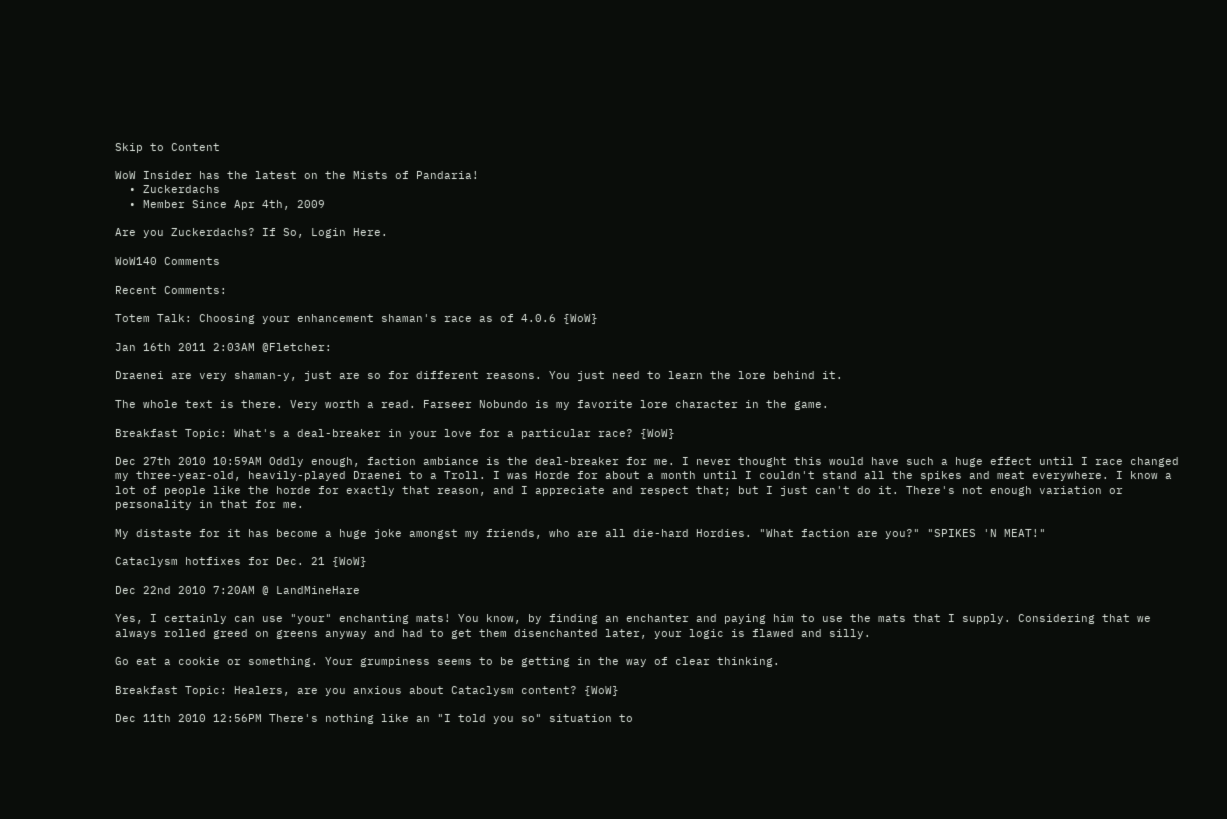Skip to Content

WoW Insider has the latest on the Mists of Pandaria!
  • Zuckerdachs
  • Member Since Apr 4th, 2009

Are you Zuckerdachs? If So, Login Here.

WoW140 Comments

Recent Comments:

Totem Talk: Choosing your enhancement shaman's race as of 4.0.6 {WoW}

Jan 16th 2011 2:03AM @Fletcher:

Draenei are very shaman-y, just are so for different reasons. You just need to learn the lore behind it.

The whole text is there. Very worth a read. Farseer Nobundo is my favorite lore character in the game.

Breakfast Topic: What's a deal-breaker in your love for a particular race? {WoW}

Dec 27th 2010 10:59AM Oddly enough, faction ambiance is the deal-breaker for me. I never thought this would have such a huge effect until I race changed my three-year-old, heavily-played Draenei to a Troll. I was Horde for about a month until I couldn't stand all the spikes and meat everywhere. I know a lot of people like the horde for exactly that reason, and I appreciate and respect that; but I just can't do it. There's not enough variation or personality in that for me.

My distaste for it has become a huge joke amongst my friends, who are all die-hard Hordies. "What faction are you?" "SPIKES 'N MEAT!"

Cataclysm hotfixes for Dec. 21 {WoW}

Dec 22nd 2010 7:20AM @ LandMineHare

Yes, I certainly can use "your" enchanting mats! You know, by finding an enchanter and paying him to use the mats that I supply. Considering that we always rolled greed on greens anyway and had to get them disenchanted later, your logic is flawed and silly.

Go eat a cookie or something. Your grumpiness seems to be getting in the way of clear thinking.

Breakfast Topic: Healers, are you anxious about Cataclysm content? {WoW}

Dec 11th 2010 12:56PM There's nothing like an "I told you so" situation to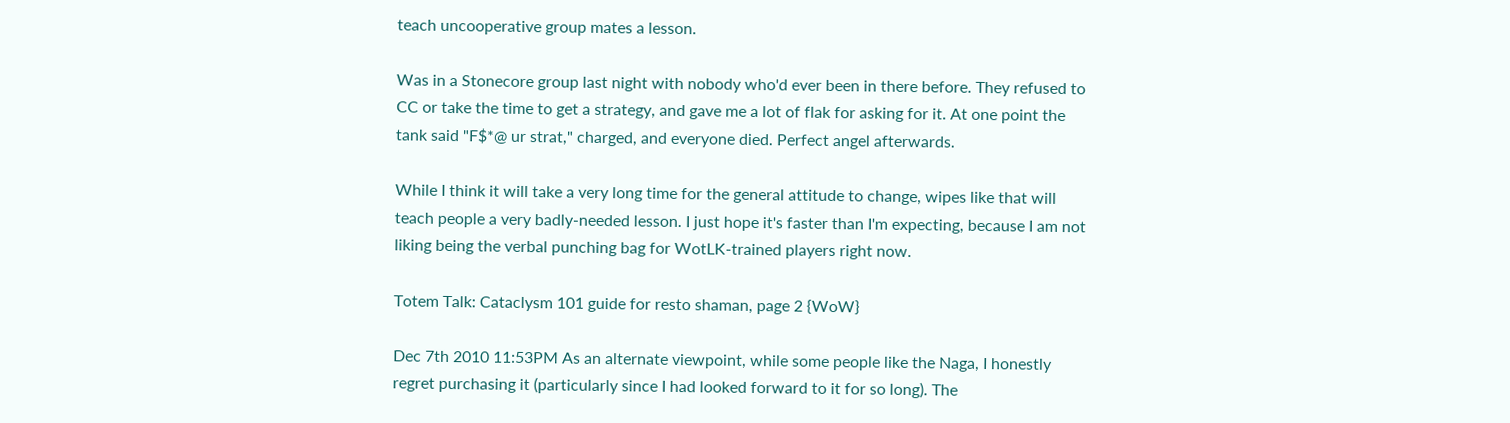teach uncooperative group mates a lesson.

Was in a Stonecore group last night with nobody who'd ever been in there before. They refused to CC or take the time to get a strategy, and gave me a lot of flak for asking for it. At one point the tank said "F$*@ ur strat," charged, and everyone died. Perfect angel afterwards.

While I think it will take a very long time for the general attitude to change, wipes like that will teach people a very badly-needed lesson. I just hope it's faster than I'm expecting, because I am not liking being the verbal punching bag for WotLK-trained players right now.

Totem Talk: Cataclysm 101 guide for resto shaman, page 2 {WoW}

Dec 7th 2010 11:53PM As an alternate viewpoint, while some people like the Naga, I honestly regret purchasing it (particularly since I had looked forward to it for so long). The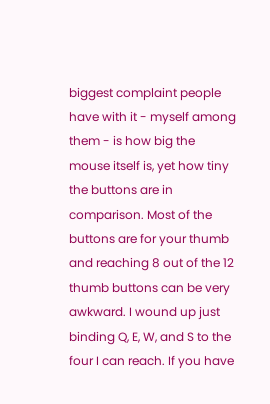biggest complaint people have with it - myself among them - is how big the mouse itself is, yet how tiny the buttons are in comparison. Most of the buttons are for your thumb and reaching 8 out of the 12 thumb buttons can be very awkward. I wound up just binding Q, E, W, and S to the four I can reach. If you have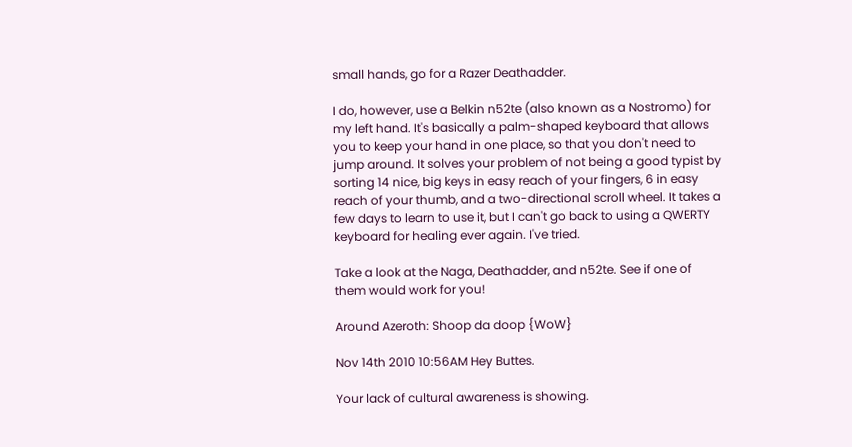small hands, go for a Razer Deathadder.

I do, however, use a Belkin n52te (also known as a Nostromo) for my left hand. It's basically a palm-shaped keyboard that allows you to keep your hand in one place, so that you don't need to jump around. It solves your problem of not being a good typist by sorting 14 nice, big keys in easy reach of your fingers, 6 in easy reach of your thumb, and a two-directional scroll wheel. It takes a few days to learn to use it, but I can't go back to using a QWERTY keyboard for healing ever again. I've tried.

Take a look at the Naga, Deathadder, and n52te. See if one of them would work for you!

Around Azeroth: Shoop da doop {WoW}

Nov 14th 2010 10:56AM Hey Buttes.

Your lack of cultural awareness is showing.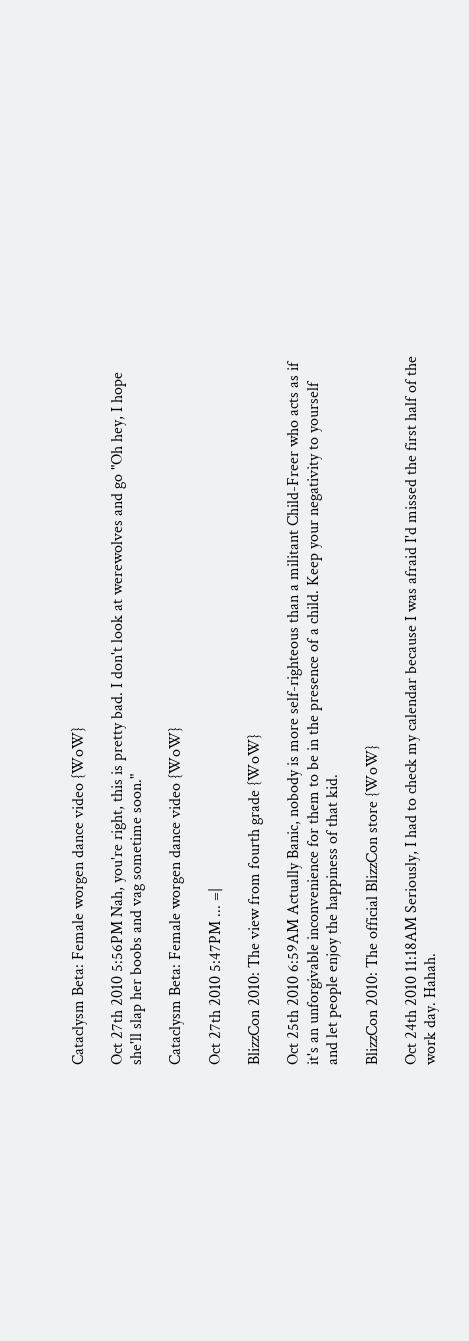Cataclysm Beta: Female worgen dance video {WoW}

Oct 27th 2010 5:56PM Nah, you're right, this is pretty bad. I don't look at werewolves and go "Oh hey, I hope she'll slap her boobs and vag sometime soon."

Cataclysm Beta: Female worgen dance video {WoW}

Oct 27th 2010 5:47PM ... =|

BlizzCon 2010: The view from fourth grade {WoW}

Oct 25th 2010 6:59AM Actually Banic, nobody is more self-righteous than a militant Child-Freer who acts as if it's an unforgivable inconvenience for them to be in the presence of a child. Keep your negativity to yourself and let people enjoy the happiness of that kid.

BlizzCon 2010: The official BlizzCon store {WoW}

Oct 24th 2010 11:18AM Seriously, I had to check my calendar because I was afraid I'd missed the first half of the work day. Hahah.